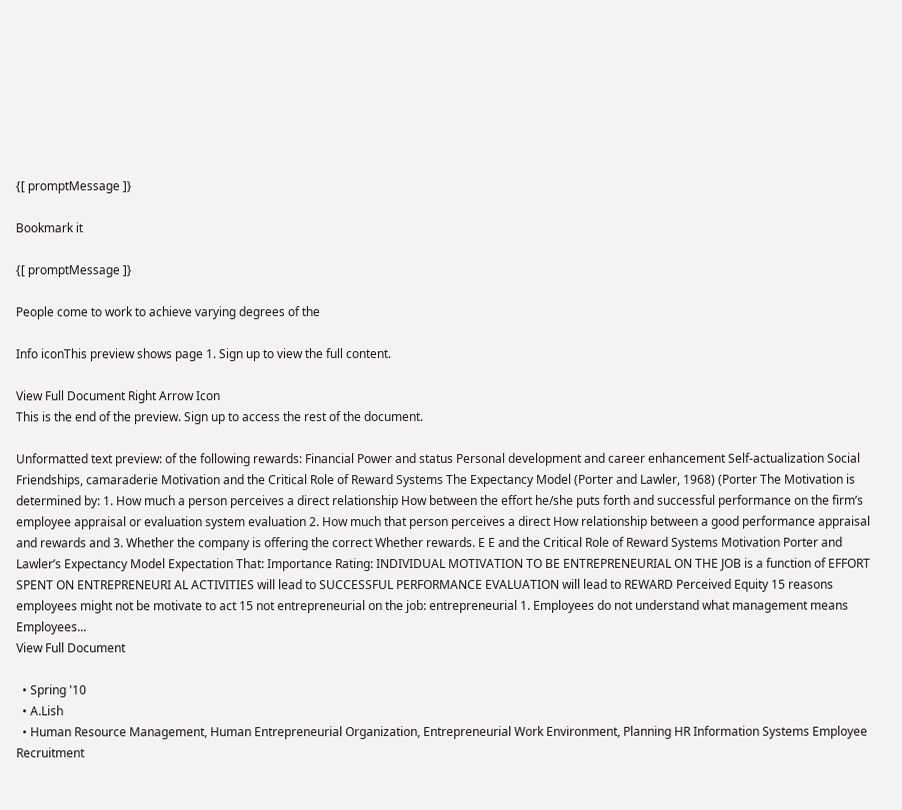{[ promptMessage ]}

Bookmark it

{[ promptMessage ]}

People come to work to achieve varying degrees of the

Info iconThis preview shows page 1. Sign up to view the full content.

View Full Document Right Arrow Icon
This is the end of the preview. Sign up to access the rest of the document.

Unformatted text preview: of the following rewards: Financial Power and status Personal development and career enhancement Self-actualization Social Friendships, camaraderie Motivation and the Critical Role of Reward Systems The Expectancy Model (Porter and Lawler, 1968) (Porter The Motivation is determined by: 1. How much a person perceives a direct relationship How between the effort he/she puts forth and successful performance on the firm’s employee appraisal or evaluation system evaluation 2. How much that person perceives a direct How relationship between a good performance appraisal and rewards and 3. Whether the company is offering the correct Whether rewards. E E and the Critical Role of Reward Systems Motivation Porter and Lawler’s Expectancy Model Expectation That: Importance Rating: INDIVIDUAL MOTIVATION TO BE ENTREPRENEURIAL ON THE JOB is a function of EFFORT SPENT ON ENTREPRENEURI AL ACTIVITIES will lead to SUCCESSFUL PERFORMANCE EVALUATION will lead to REWARD Perceived Equity 15 reasons employees might not be motivate to act 15 not entrepreneurial on the job: entrepreneurial 1. Employees do not understand what management means Employees...
View Full Document

  • Spring '10
  • A.Lish
  • Human Resource Management, Human Entrepreneurial Organization, Entrepreneurial Work Environment, Planning HR Information Systems Employee Recruitment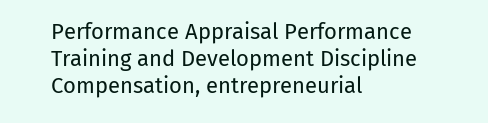Performance Appraisal Performance Training and Development Discipline Compensation, entrepreneurial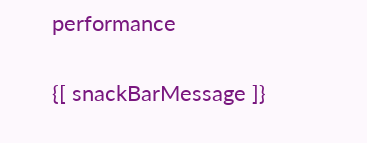performance

{[ snackBarMessage ]}